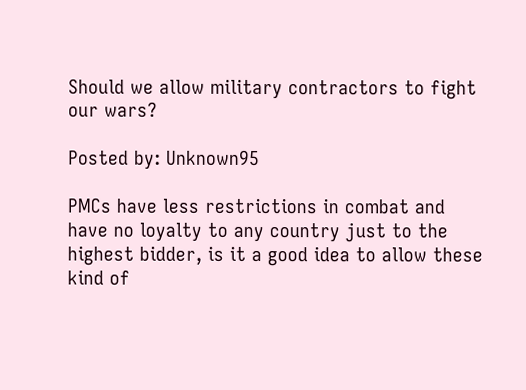Should we allow military contractors to fight our wars?

Posted by: Unknown95

PMCs have less restrictions in combat and have no loyalty to any country just to the highest bidder, is it a good idea to allow these kind of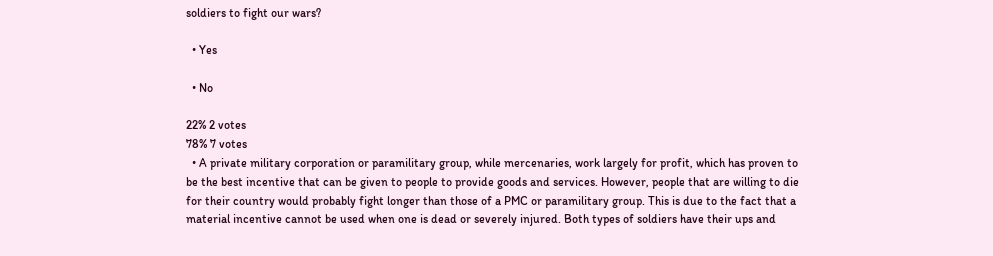soldiers to fight our wars?

  • Yes

  • No

22% 2 votes
78% 7 votes
  • A private military corporation or paramilitary group, while mercenaries, work largely for profit, which has proven to be the best incentive that can be given to people to provide goods and services. However, people that are willing to die for their country would probably fight longer than those of a PMC or paramilitary group. This is due to the fact that a material incentive cannot be used when one is dead or severely injured. Both types of soldiers have their ups and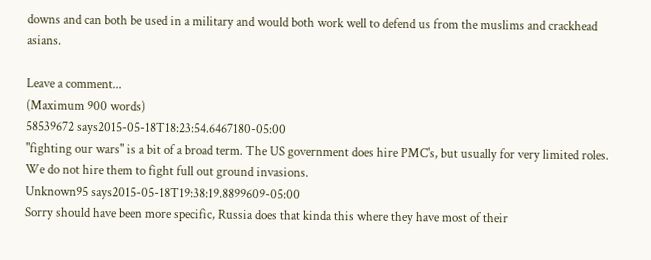downs and can both be used in a military and would both work well to defend us from the muslims and crackhead asians.

Leave a comment...
(Maximum 900 words)
58539672 says2015-05-18T18:23:54.6467180-05:00
"fighting our wars" is a bit of a broad term. The US government does hire PMC's, but usually for very limited roles. We do not hire them to fight full out ground invasions.
Unknown95 says2015-05-18T19:38:19.8899609-05:00
Sorry should have been more specific, Russia does that kinda this where they have most of their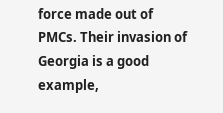force made out of PMCs. Their invasion of Georgia is a good example,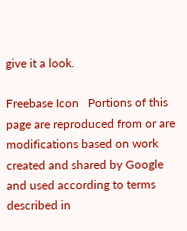give it a look.

Freebase Icon   Portions of this page are reproduced from or are modifications based on work created and shared by Google and used according to terms described in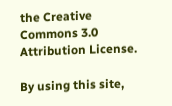the Creative Commons 3.0 Attribution License.

By using this site,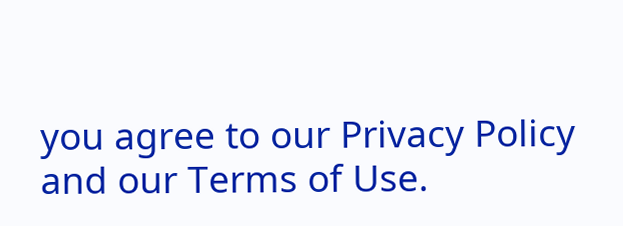you agree to our Privacy Policy and our Terms of Use.